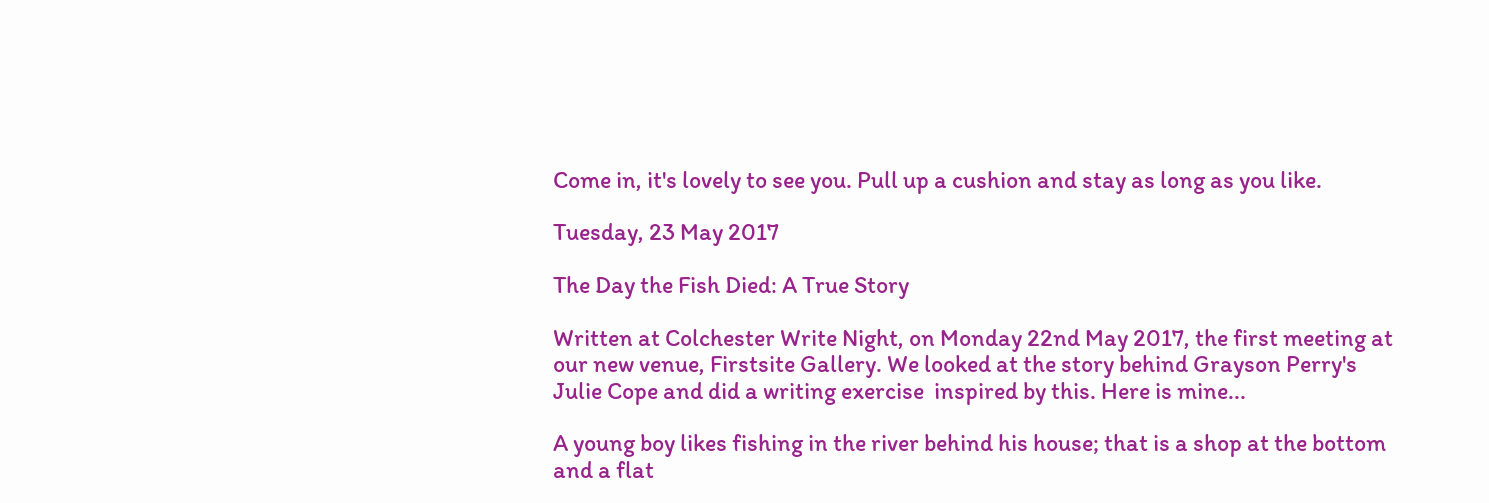Come in, it's lovely to see you. Pull up a cushion and stay as long as you like.

Tuesday, 23 May 2017

The Day the Fish Died: A True Story

Written at Colchester Write Night, on Monday 22nd May 2017, the first meeting at our new venue, Firstsite Gallery. We looked at the story behind Grayson Perry's Julie Cope and did a writing exercise  inspired by this. Here is mine...

A young boy likes fishing in the river behind his house; that is a shop at the bottom and a flat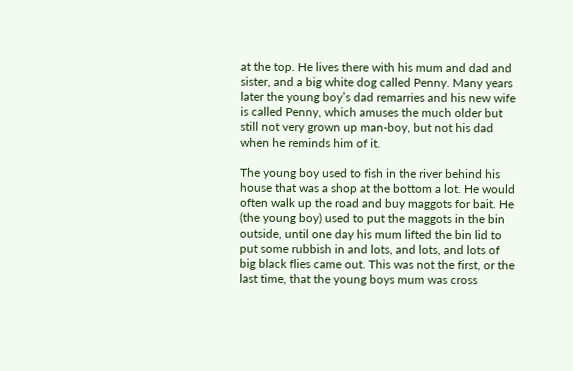at the top. He lives there with his mum and dad and sister, and a big white dog called Penny. Many years later the young boy’s dad remarries and his new wife is called Penny, which amuses the much older but still not very grown up man-boy, but not his dad when he reminds him of it.

The young boy used to fish in the river behind his house that was a shop at the bottom a lot. He would often walk up the road and buy maggots for bait. He (the young boy) used to put the maggots in the bin outside, until one day his mum lifted the bin lid to put some rubbish in and lots, and lots, and lots of big black flies came out. This was not the first, or the last time, that the young boys mum was cross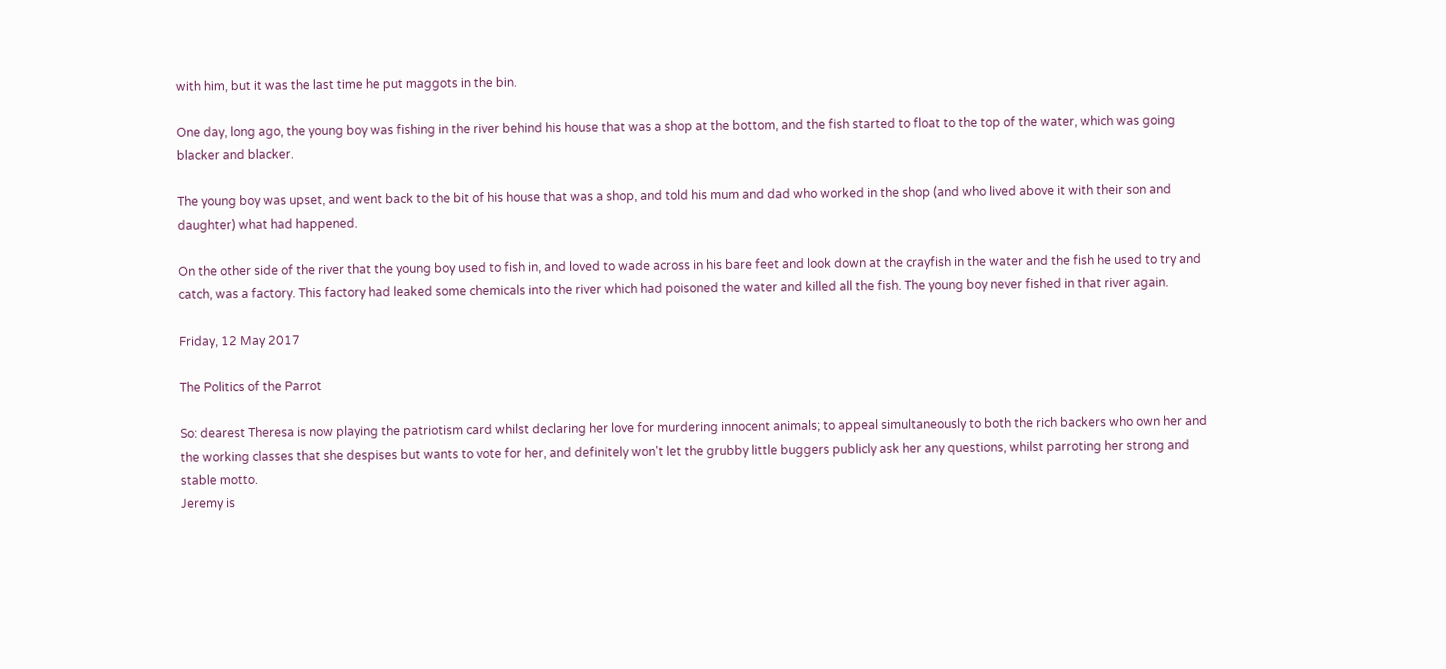with him, but it was the last time he put maggots in the bin.

One day, long ago, the young boy was fishing in the river behind his house that was a shop at the bottom, and the fish started to float to the top of the water, which was going blacker and blacker.

The young boy was upset, and went back to the bit of his house that was a shop, and told his mum and dad who worked in the shop (and who lived above it with their son and daughter) what had happened.

On the other side of the river that the young boy used to fish in, and loved to wade across in his bare feet and look down at the crayfish in the water and the fish he used to try and catch, was a factory. This factory had leaked some chemicals into the river which had poisoned the water and killed all the fish. The young boy never fished in that river again.

Friday, 12 May 2017

The Politics of the Parrot

So: dearest Theresa is now playing the patriotism card whilst declaring her love for murdering innocent animals; to appeal simultaneously to both the rich backers who own her and the working classes that she despises but wants to vote for her, and definitely won't let the grubby little buggers publicly ask her any questions, whilst parroting her strong and stable motto.
Jeremy is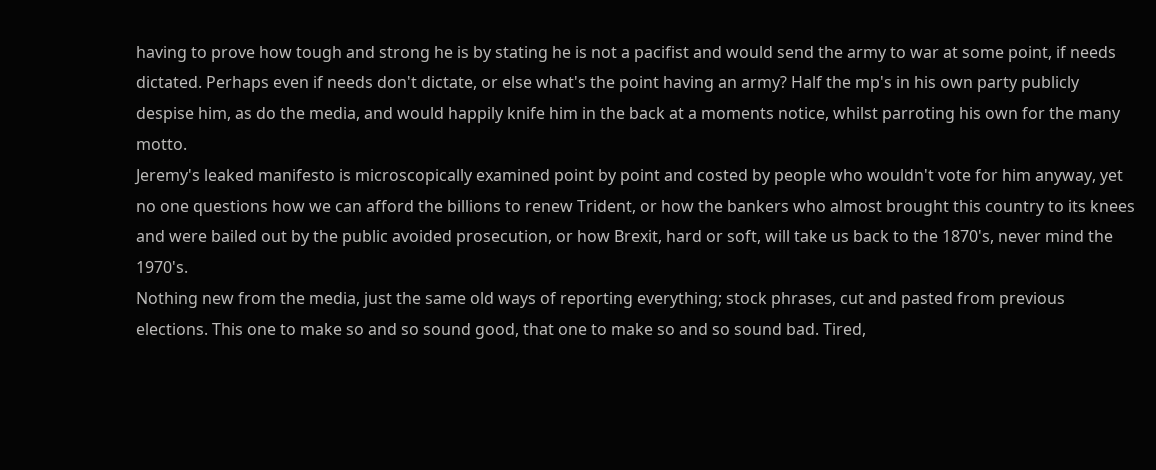having to prove how tough and strong he is by stating he is not a pacifist and would send the army to war at some point, if needs dictated. Perhaps even if needs don't dictate, or else what's the point having an army? Half the mp's in his own party publicly despise him, as do the media, and would happily knife him in the back at a moments notice, whilst parroting his own for the many motto.
Jeremy's leaked manifesto is microscopically examined point by point and costed by people who wouldn't vote for him anyway, yet no one questions how we can afford the billions to renew Trident, or how the bankers who almost brought this country to its knees and were bailed out by the public avoided prosecution, or how Brexit, hard or soft, will take us back to the 1870's, never mind the 1970's.
Nothing new from the media, just the same old ways of reporting everything; stock phrases, cut and pasted from previous elections. This one to make so and so sound good, that one to make so and so sound bad. Tired,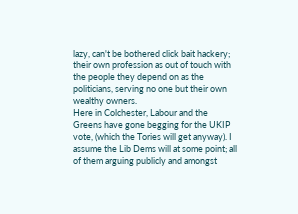lazy, can't be bothered click bait hackery; their own profession as out of touch with the people they depend on as the politicians, serving no one but their own wealthy owners.
Here in Colchester, Labour and the Greens have gone begging for the UKIP vote, (which the Tories will get anyway). I assume the Lib Dems will at some point; all of them arguing publicly and amongst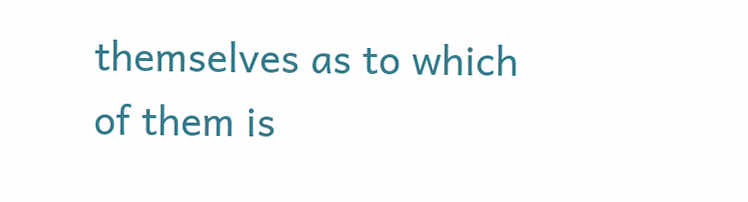themselves as to which of them is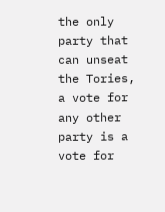the only party that can unseat the Tories, a vote for any other party is a vote for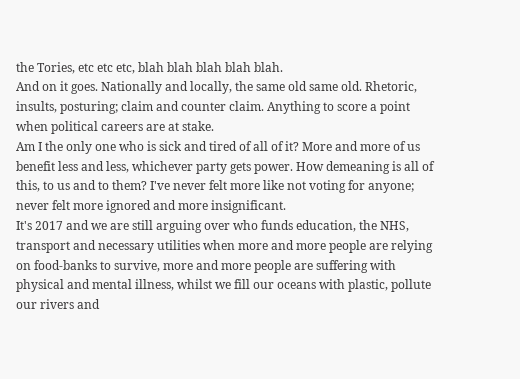the Tories, etc etc etc, blah blah blah blah blah.
And on it goes. Nationally and locally, the same old same old. Rhetoric, insults, posturing; claim and counter claim. Anything to score a point when political careers are at stake.
Am I the only one who is sick and tired of all of it? More and more of us benefit less and less, whichever party gets power. How demeaning is all of this, to us and to them? I've never felt more like not voting for anyone; never felt more ignored and more insignificant.
It's 2017 and we are still arguing over who funds education, the NHS, transport and necessary utilities when more and more people are relying on food-banks to survive, more and more people are suffering with physical and mental illness, whilst we fill our oceans with plastic, pollute our rivers and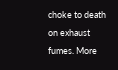choke to death on exhaust fumes. More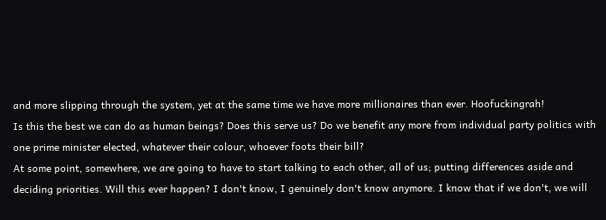and more slipping through the system, yet at the same time we have more millionaires than ever. Hoofuckingrah!
Is this the best we can do as human beings? Does this serve us? Do we benefit any more from individual party politics with one prime minister elected, whatever their colour, whoever foots their bill?
At some point, somewhere, we are going to have to start talking to each other, all of us; putting differences aside and deciding priorities. Will this ever happen? I don't know, I genuinely don't know anymore. I know that if we don't, we will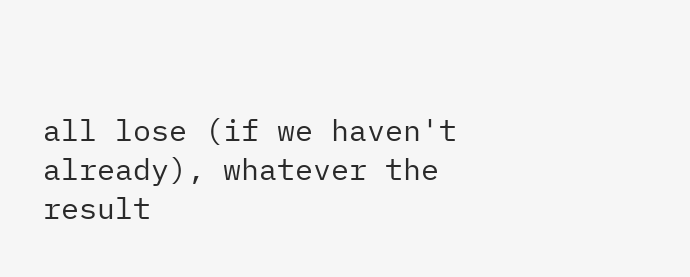all lose (if we haven't already), whatever the result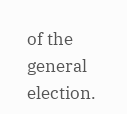of the general election.